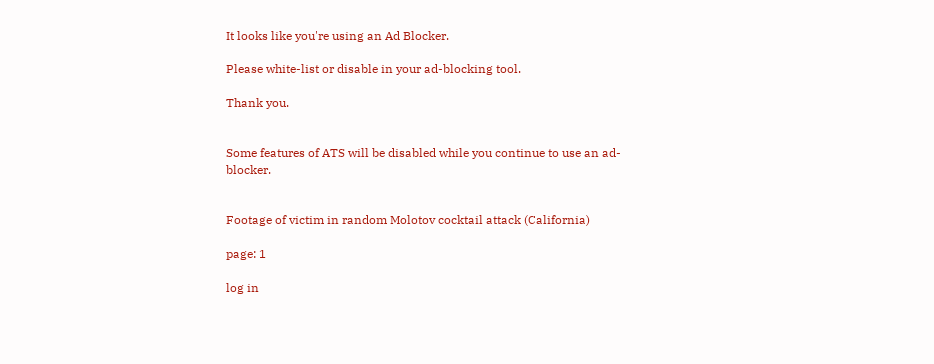It looks like you're using an Ad Blocker.

Please white-list or disable in your ad-blocking tool.

Thank you.


Some features of ATS will be disabled while you continue to use an ad-blocker.


Footage of victim in random Molotov cocktail attack (California)

page: 1

log in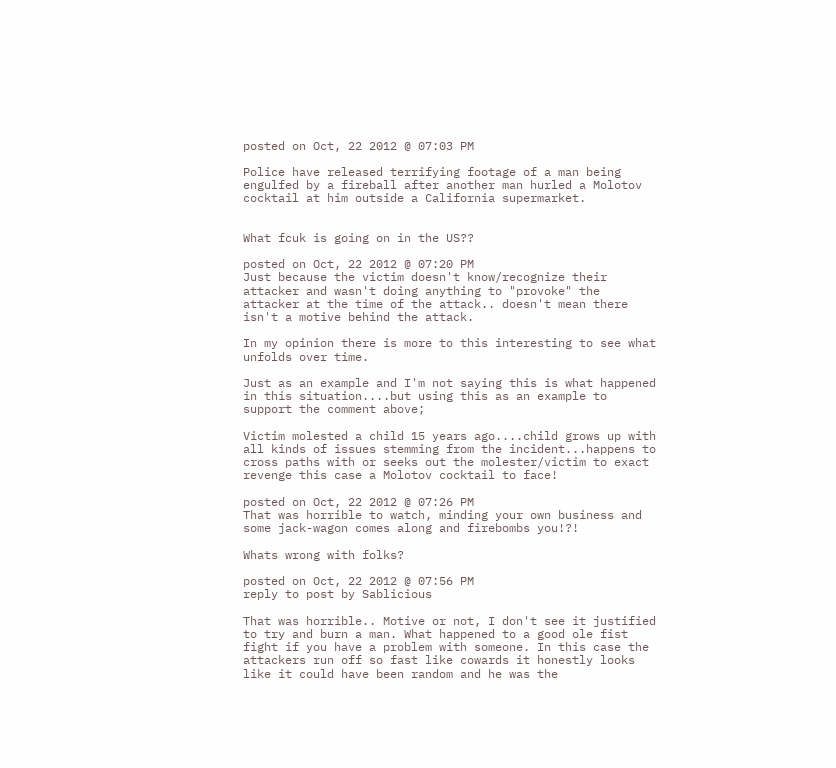posted on Oct, 22 2012 @ 07:03 PM

Police have released terrifying footage of a man being engulfed by a fireball after another man hurled a Molotov cocktail at him outside a California supermarket.


What fcuk is going on in the US??

posted on Oct, 22 2012 @ 07:20 PM
Just because the victim doesn't know/recognize their attacker and wasn't doing anything to "provoke" the attacker at the time of the attack.. doesn't mean there isn't a motive behind the attack.

In my opinion there is more to this interesting to see what unfolds over time.

Just as an example and I'm not saying this is what happened in this situation....but using this as an example to support the comment above;

Victim molested a child 15 years ago....child grows up with all kinds of issues stemming from the incident...happens to cross paths with or seeks out the molester/victim to exact revenge this case a Molotov cocktail to face!

posted on Oct, 22 2012 @ 07:26 PM
That was horrible to watch, minding your own business and some jack-wagon comes along and firebombs you!?!

Whats wrong with folks?

posted on Oct, 22 2012 @ 07:56 PM
reply to post by Sablicious

That was horrible.. Motive or not, I don't see it justified to try and burn a man. What happened to a good ole fist fight if you have a problem with someone. In this case the attackers run off so fast like cowards it honestly looks like it could have been random and he was the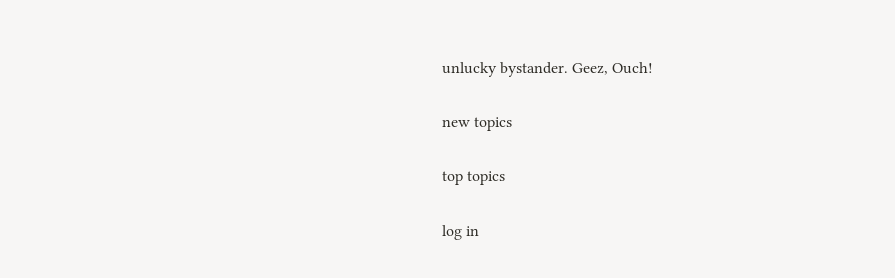unlucky bystander. Geez, Ouch!

new topics

top topics

log in